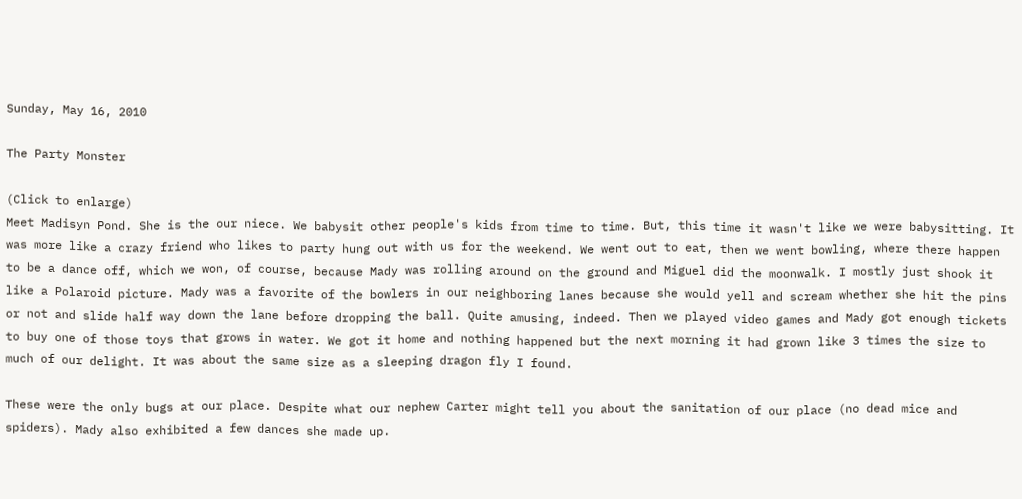Sunday, May 16, 2010

The Party Monster

(Click to enlarge)
Meet Madisyn Pond. She is the our niece. We babysit other people's kids from time to time. But, this time it wasn't like we were babysitting. It was more like a crazy friend who likes to party hung out with us for the weekend. We went out to eat, then we went bowling, where there happen to be a dance off, which we won, of course, because Mady was rolling around on the ground and Miguel did the moonwalk. I mostly just shook it like a Polaroid picture. Mady was a favorite of the bowlers in our neighboring lanes because she would yell and scream whether she hit the pins or not and slide half way down the lane before dropping the ball. Quite amusing, indeed. Then we played video games and Mady got enough tickets to buy one of those toys that grows in water. We got it home and nothing happened but the next morning it had grown like 3 times the size to much of our delight. It was about the same size as a sleeping dragon fly I found.

These were the only bugs at our place. Despite what our nephew Carter might tell you about the sanitation of our place (no dead mice and spiders). Mady also exhibited a few dances she made up.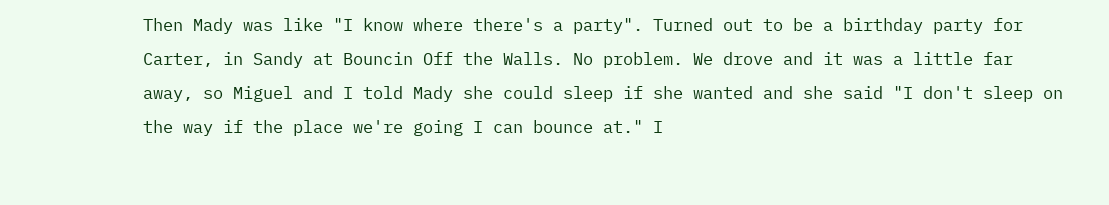Then Mady was like "I know where there's a party". Turned out to be a birthday party for Carter, in Sandy at Bouncin Off the Walls. No problem. We drove and it was a little far away, so Miguel and I told Mady she could sleep if she wanted and she said "I don't sleep on the way if the place we're going I can bounce at." I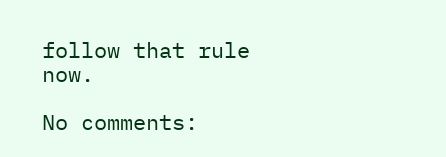follow that rule now.

No comments: